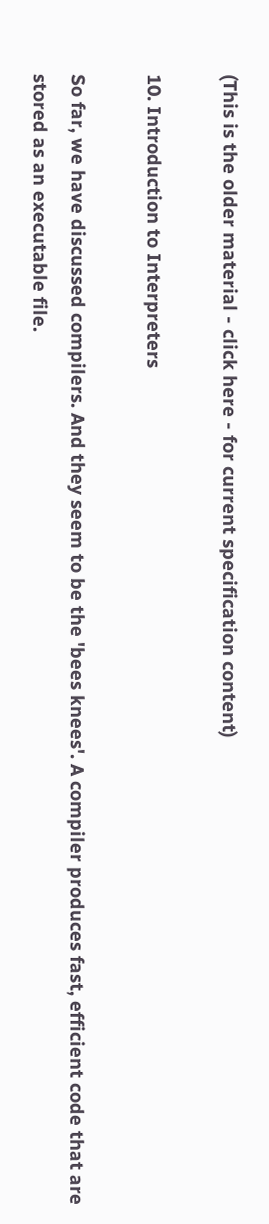(This is the older material - click here - for current specification content)

10. Introduction to Interpreters

So far, we have discussed compilers. And they seem to be the 'bees knees'. A compiler produces fast, efficient code that are stored as an executable file.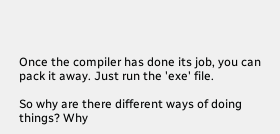Once the compiler has done its job, you can pack it away. Just run the 'exe' file.

So why are there different ways of doing things? Why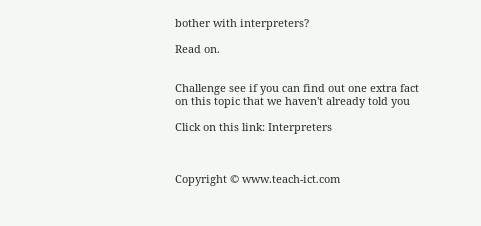bother with interpreters?

Read on.


Challenge see if you can find out one extra fact on this topic that we haven't already told you

Click on this link: Interpreters



Copyright © www.teach-ict.com